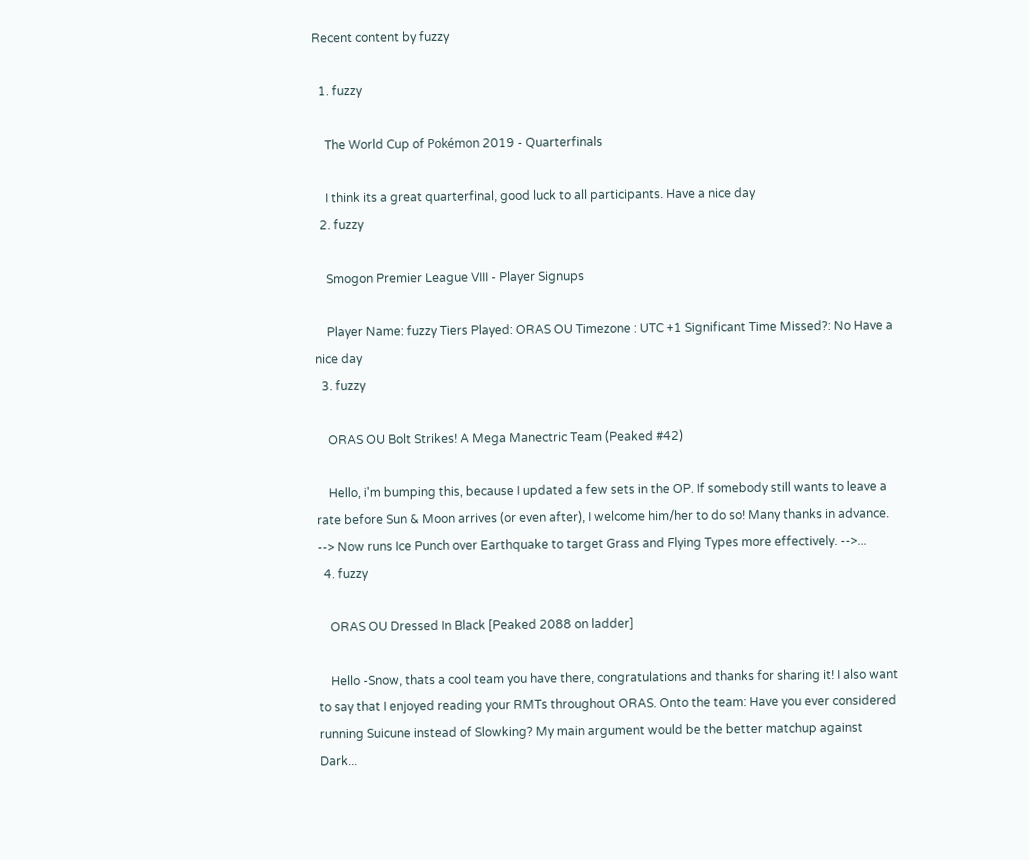Recent content by fuzzy

  1. fuzzy

    The World Cup of Pokémon 2019 - Quarterfinals

    I think its a great quarterfinal, good luck to all participants. Have a nice day
  2. fuzzy

    Smogon Premier League VIII - Player Signups

    Player Name: fuzzy Tiers Played: ORAS OU Timezone : UTC +1 Significant Time Missed?: No Have a nice day
  3. fuzzy

    ORAS OU Bolt Strikes! A Mega Manectric Team (Peaked #42)

    Hello, i'm bumping this, because I updated a few sets in the OP. If somebody still wants to leave a rate before Sun & Moon arrives (or even after), I welcome him/her to do so! Many thanks in advance. --> Now runs Ice Punch over Earthquake to target Grass and Flying Types more effectively. -->...
  4. fuzzy

    ORAS OU Dressed In Black [Peaked 2088 on ladder]

    Hello -Snow, thats a cool team you have there, congratulations and thanks for sharing it! I also want to say that I enjoyed reading your RMTs throughout ORAS. Onto the team: Have you ever considered running Suicune instead of Slowking? My main argument would be the better matchup against Dark...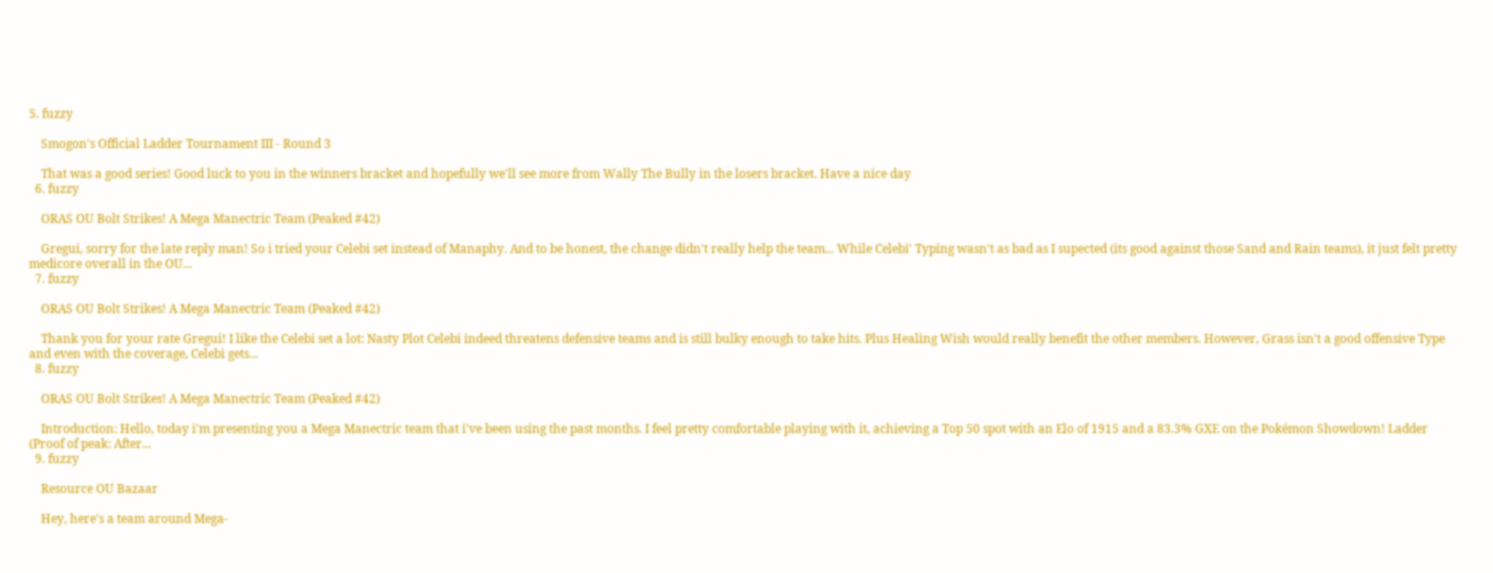5. fuzzy

    Smogon's Official Ladder Tournament III - Round 3

    That was a good series! Good luck to you in the winners bracket and hopefully we'll see more from Wally The Bully in the losers bracket. Have a nice day
  6. fuzzy

    ORAS OU Bolt Strikes! A Mega Manectric Team (Peaked #42)

    Gregui, sorry for the late reply man! So i tried your Celebi set instead of Manaphy. And to be honest, the change didn't really help the team... While Celebi' Typing wasn't as bad as I supected (its good against those Sand and Rain teams), it just felt pretty medicore overall in the OU...
  7. fuzzy

    ORAS OU Bolt Strikes! A Mega Manectric Team (Peaked #42)

    Thank you for your rate Gregui! I like the Celebi set a lot: Nasty Plot Celebi indeed threatens defensive teams and is still bulky enough to take hits. Plus Healing Wish would really benefit the other members. However, Grass isn't a good offensive Type and even with the coverage, Celebi gets...
  8. fuzzy

    ORAS OU Bolt Strikes! A Mega Manectric Team (Peaked #42)

    Introduction: Hello, today i'm presenting you a Mega Manectric team that i've been using the past months. I feel pretty comfortable playing with it, achieving a Top 50 spot with an Elo of 1915 and a 83.3% GXE on the Pokémon Showdown! Ladder (Proof of peak: After...
  9. fuzzy

    Resource OU Bazaar

    Hey, here's a team around Mega-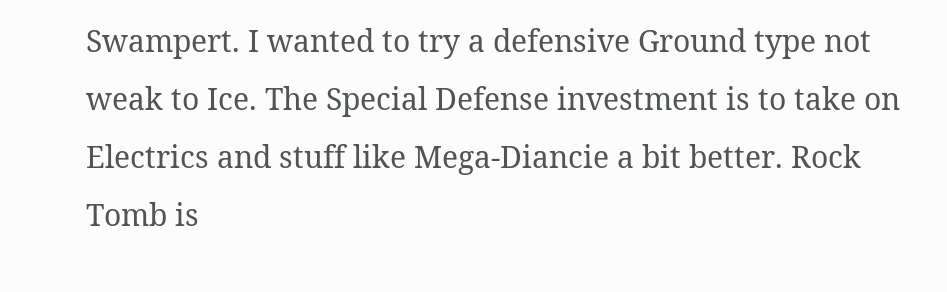Swampert. I wanted to try a defensive Ground type not weak to Ice. The Special Defense investment is to take on Electrics and stuff like Mega-Diancie a bit better. Rock Tomb is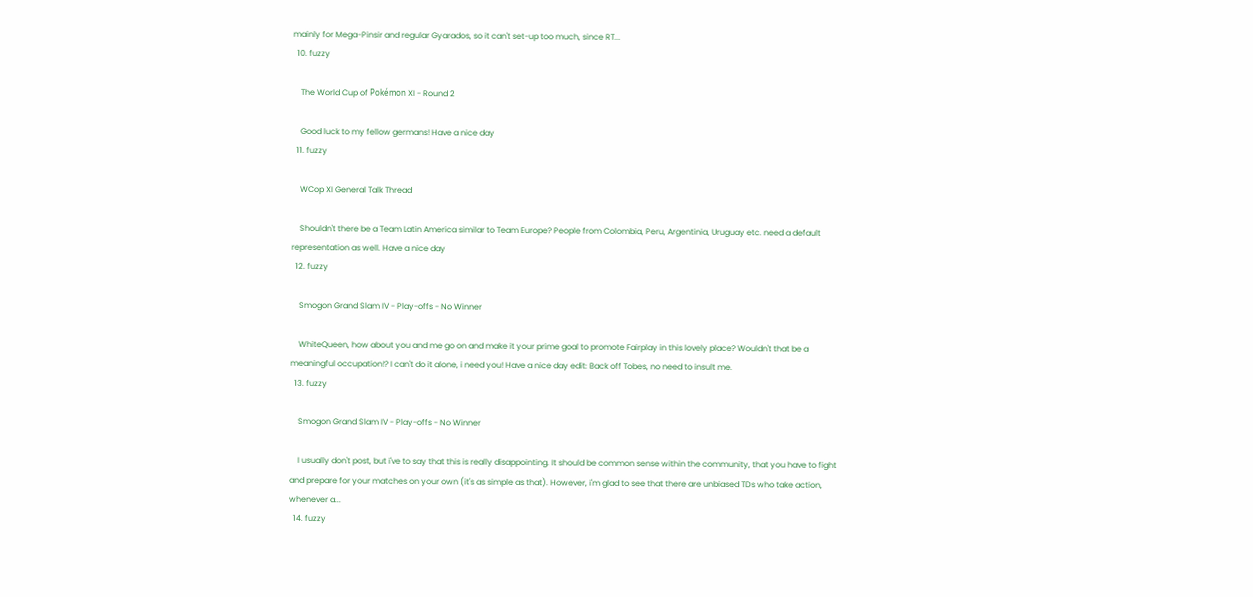mainly for Mega-Pinsir and regular Gyarados, so it can't set-up too much, since RT...
  10. fuzzy

    The World Cup of Pokémon XI - Round 2

    Good luck to my fellow germans! Have a nice day
  11. fuzzy

    WCop XI General Talk Thread

    Shouldn't there be a Team Latin America similar to Team Europe? People from Colombia, Peru, Argentinia, Uruguay etc. need a default representation as well. Have a nice day
  12. fuzzy

    Smogon Grand Slam IV - Play-offs - No Winner

    WhiteQueen, how about you and me go on and make it your prime goal to promote Fairplay in this lovely place? Wouldn't that be a meaningful occupation!? I can't do it alone, i need you! Have a nice day edit: Back off Tobes, no need to insult me.
  13. fuzzy

    Smogon Grand Slam IV - Play-offs - No Winner

    I usually don't post, but i've to say that this is really disappointing. It should be common sense within the community, that you have to fight and prepare for your matches on your own (it's as simple as that). However, i'm glad to see that there are unbiased TDs who take action, whenever a...
  14. fuzzy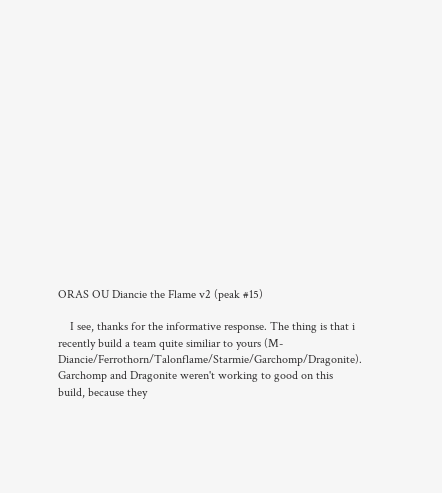ORAS OU Diancie the Flame v2 (peak #15)

    I see, thanks for the informative response. The thing is that i recently build a team quite similiar to yours (M-Diancie/Ferrothorn/Talonflame/Starmie/Garchomp/Dragonite). Garchomp and Dragonite weren't working to good on this build, because they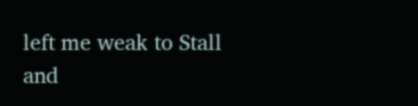left me weak to Stall and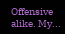Offensive alike. My...